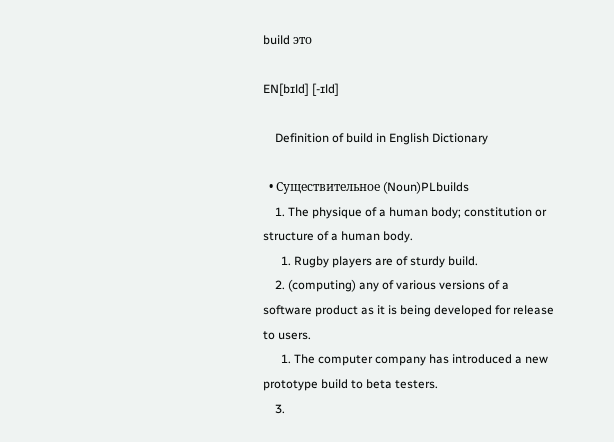build это

EN[bɪld] [-ɪld]

    Definition of build in English Dictionary

  • Существительное (Noun)PLbuilds
    1. The physique of a human body; constitution or structure of a human body.
      1. Rugby players are of sturdy build.
    2. (computing) any of various versions of a software product as it is being developed for release to users.
      1. The computer company has introduced a new prototype build to beta testers.
    3.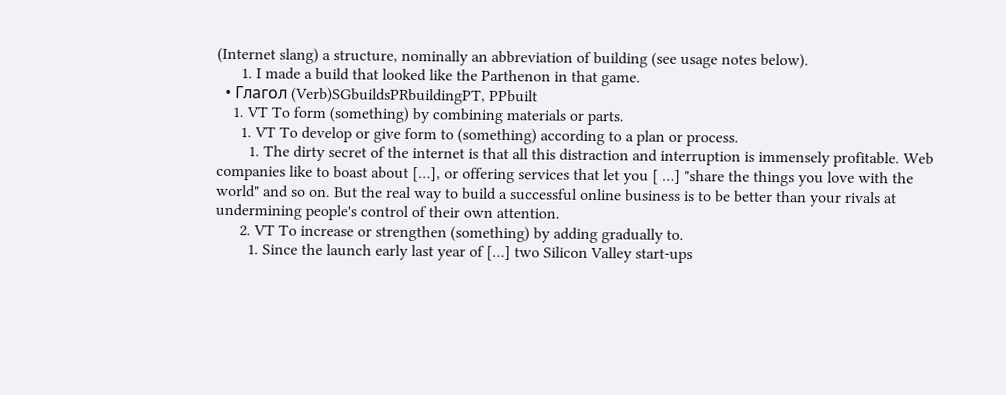(Internet slang) a structure, nominally an abbreviation of building (see usage notes below).
      1. I made a build that looked like the Parthenon in that game.
  • Глагол (Verb)SGbuildsPRbuildingPT, PPbuilt
    1. VT To form (something) by combining materials or parts.
      1. VT To develop or give form to (something) according to a plan or process.
        1. The dirty secret of the internet is that all this distraction and interruption is immensely profitable. Web companies like to boast about […], or offering services that let you [ …] "share the things you love with the world" and so on. But the real way to build a successful online business is to be better than your rivals at undermining people's control of their own attention.
      2. VT To increase or strengthen (something) by adding gradually to.
        1. Since the launch early last year of […] two Silicon Valley start-ups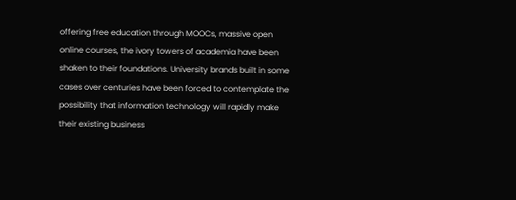offering free education through MOOCs, massive open online courses, the ivory towers of academia have been shaken to their foundations. University brands built in some cases over centuries have been forced to contemplate the possibility that information technology will rapidly make their existing business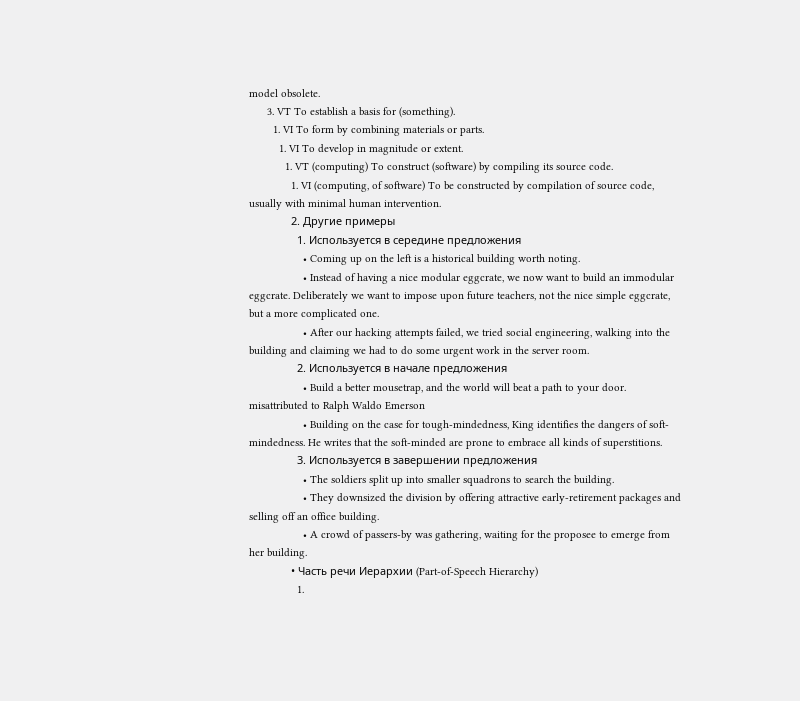model obsolete.
      3. VT To establish a basis for (something).
        1. VI To form by combining materials or parts.
          1. VI To develop in magnitude or extent.
            1. VT (computing) To construct (software) by compiling its source code.
              1. VI (computing, of software) To be constructed by compilation of source code, usually with minimal human intervention.
              2. Другие примеры
                1. Используется в середине предложения
                  • Coming up on the left is a historical building worth noting.
                  • Instead of having a nice modular eggcrate, we now want to build an immodular eggcrate. Deliberately we want to impose upon future teachers, not the nice simple eggcrate, but a more complicated one.
                  • After our hacking attempts failed, we tried social engineering, walking into the building and claiming we had to do some urgent work in the server room.
                2. Используется в начале предложения
                  • Build a better mousetrap, and the world will beat a path to your door. misattributed to Ralph Waldo Emerson
                  • Building on the case for tough-mindedness, King identifies the dangers of soft-mindedness. He writes that the soft-minded are prone to embrace all kinds of superstitions.
                3. Используется в завершении предложения
                  • The soldiers split up into smaller squadrons to search the building.
                  • They downsized the division by offering attractive early-retirement packages and selling off an office building.
                  • A crowd of passers-by was gathering, waiting for the proposee to emerge from her building.
              • Часть речи Иерархии (Part-of-Speech Hierarchy)
                1.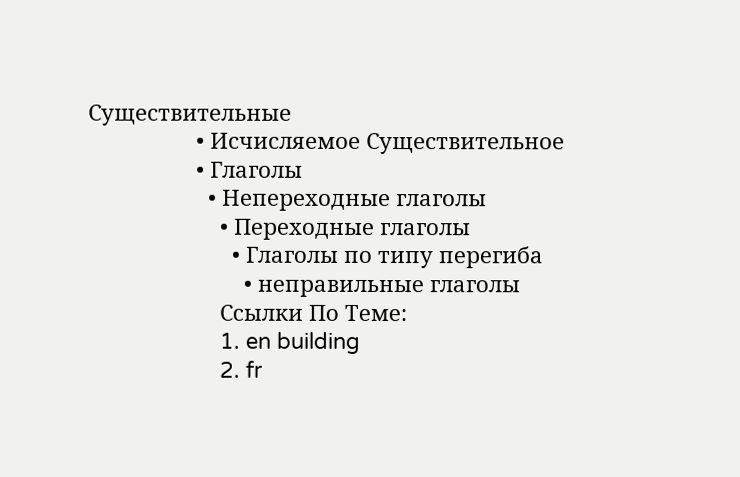Существительные
                  • Исчисляемое Существительное
                  • Глаголы
                    • Непереходные глаголы
                      • Переходные глаголы
                        • Глаголы по типу перегиба
                          • неправильные глаголы
                      Ссылки По Теме:
                      1. en building
                      2. fr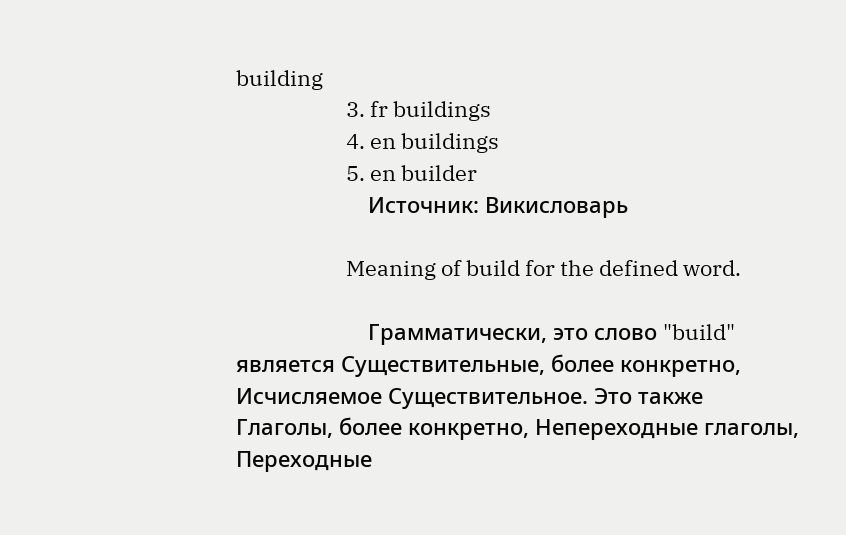building
                      3. fr buildings
                      4. en buildings
                      5. en builder
                      Источник: Викисловарь

                      Meaning of build for the defined word.

                      Грамматически, это слово "build" является Существительные, более конкретно, Исчисляемое Существительное. Это также Глаголы, более конкретно, Непереходные глаголы,  Переходные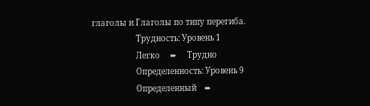глаголы и Глаголы по типу перегиба.
                      Трудность: Уровень 1
                      Легко     ➨     Трудно
                      Определенность: Уровень 9
                      Определенный    ➨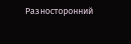Разносторонний